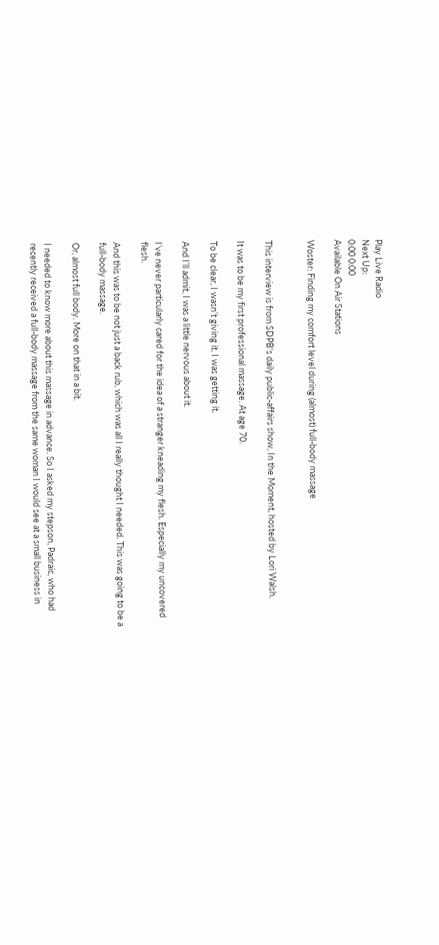Play Live Radio
Next Up:
0:00 0:00
Available On Air Stations

Woster: Finding my comfort level during (almost) full-body massage


This interview is from SDPB's daily public-affairs show, In the Moment, hosted by Lori Walsh.

It was to be my first professional massage. At age 70.

To be clear, I wasn’t giving it. I was getting it.

And I’ll admit, I was a little nervous about it.

I’ve never particularly cared for the idea of a stranger kneading my flesh. Especially my uncovered flesh.

And this was to be not just a back rub, which was all I really thought I needed. This was going to be a full-body massage.

Or, almost full body. More on that in a bit.

I needed to know more about this massage in advance. So I asked my stepson, Padraic, who had recently received a full-body massage from the same woman I would see at a small business in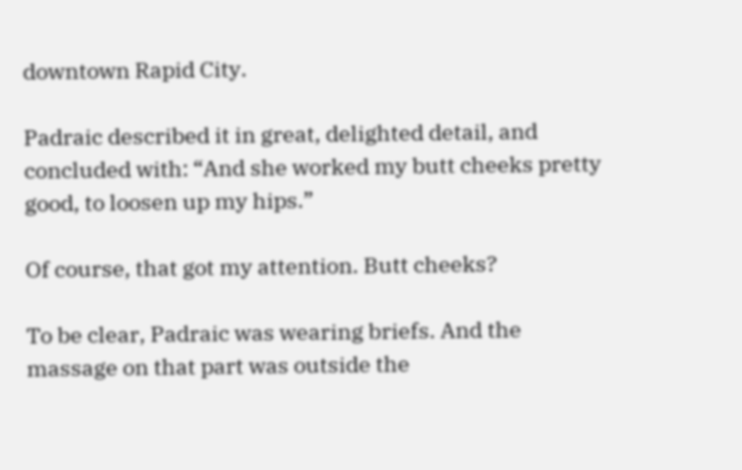downtown Rapid City.

Padraic described it in great, delighted detail, and concluded with: “And she worked my butt cheeks pretty good, to loosen up my hips.”

Of course, that got my attention. Butt cheeks?

To be clear, Padraic was wearing briefs. And the massage on that part was outside the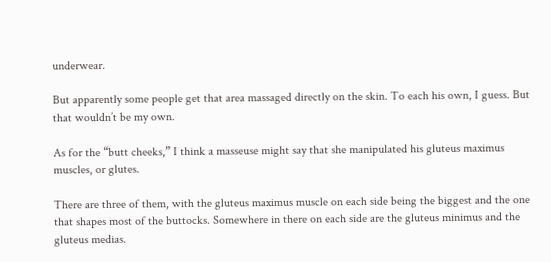underwear.

But apparently some people get that area massaged directly on the skin. To each his own, I guess. But that wouldn’t be my own.

As for the “butt cheeks,” I think a masseuse might say that she manipulated his gluteus maximus muscles, or glutes.

There are three of them, with the gluteus maximus muscle on each side being the biggest and the one that shapes most of the buttocks. Somewhere in there on each side are the gluteus minimus and the gluteus medias.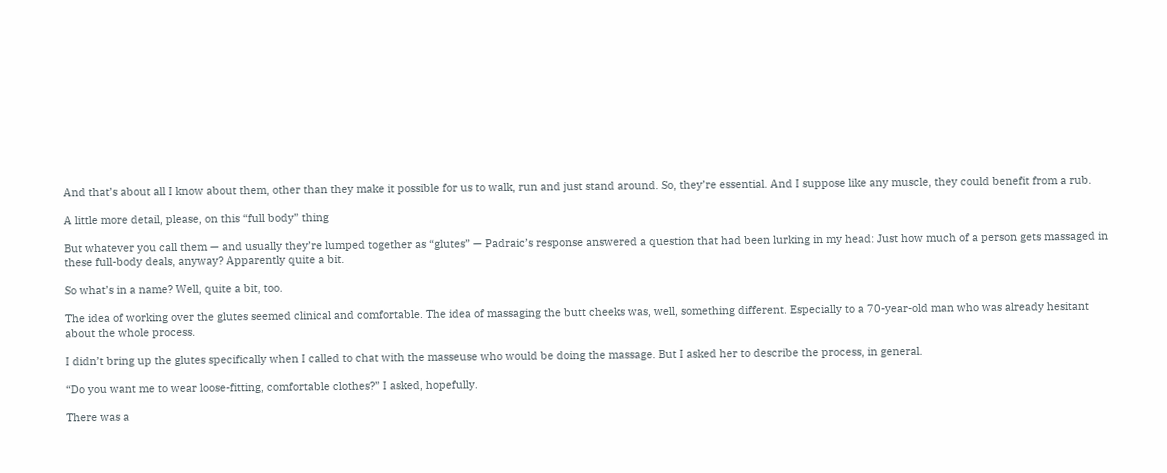And that’s about all I know about them, other than they make it possible for us to walk, run and just stand around. So, they’re essential. And I suppose like any muscle, they could benefit from a rub.

A little more detail, please, on this “full body” thing

But whatever you call them — and usually they’re lumped together as “glutes” — Padraic’s response answered a question that had been lurking in my head: Just how much of a person gets massaged in these full-body deals, anyway? Apparently quite a bit.

So what’s in a name? Well, quite a bit, too.

The idea of working over the glutes seemed clinical and comfortable. The idea of massaging the butt cheeks was, well, something different. Especially to a 70-year-old man who was already hesitant about the whole process.

I didn’t bring up the glutes specifically when I called to chat with the masseuse who would be doing the massage. But I asked her to describe the process, in general.

“Do you want me to wear loose-fitting, comfortable clothes?” I asked, hopefully.

There was a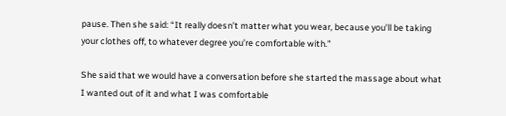pause. Then she said: “It really doesn’t matter what you wear, because you’ll be taking your clothes off, to whatever degree you’re comfortable with.”

She said that we would have a conversation before she started the massage about what I wanted out of it and what I was comfortable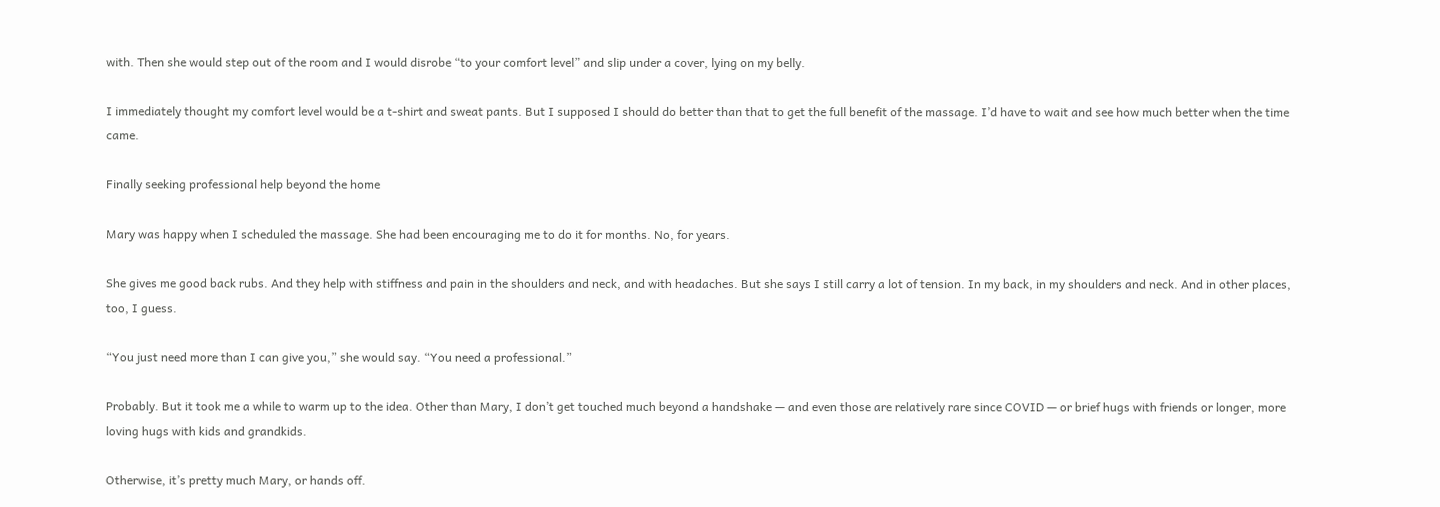with. Then she would step out of the room and I would disrobe “to your comfort level” and slip under a cover, lying on my belly.

I immediately thought my comfort level would be a t-shirt and sweat pants. But I supposed I should do better than that to get the full benefit of the massage. I’d have to wait and see how much better when the time came.

Finally seeking professional help beyond the home

Mary was happy when I scheduled the massage. She had been encouraging me to do it for months. No, for years.

She gives me good back rubs. And they help with stiffness and pain in the shoulders and neck, and with headaches. But she says I still carry a lot of tension. In my back, in my shoulders and neck. And in other places, too, I guess.

“You just need more than I can give you,” she would say. “You need a professional.”

Probably. But it took me a while to warm up to the idea. Other than Mary, I don’t get touched much beyond a handshake — and even those are relatively rare since COVID — or brief hugs with friends or longer, more loving hugs with kids and grandkids.

Otherwise, it’s pretty much Mary, or hands off.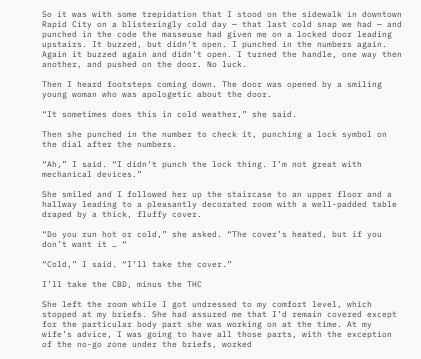So it was with some trepidation that I stood on the sidewalk in downtown Rapid City on a blisteringly cold day — that last cold snap we had — and punched in the code the masseuse had given me on a locked door leading upstairs. It buzzed, but didn’t open. I punched in the numbers again. Again it buzzed again and didn’t open. I turned the handle, one way then another, and pushed on the door. No luck.

Then I heard footsteps coming down. The door was opened by a smiling young woman who was apologetic about the door.

“It sometimes does this in cold weather,” she said.

Then she punched in the number to check it, punching a lock symbol on the dial after the numbers.

“Ah,” I said. “I didn’t punch the lock thing. I’m not great with mechanical devices.”

She smiled and I followed her up the staircase to an upper floor and a hallway leading to a pleasantly decorated room with a well-padded table draped by a thick, fluffy cover.

“Do you run hot or cold,” she asked. “The cover’s heated, but if you don’t want it … “

“Cold,” I said. “I’ll take the cover.”

I’ll take the CBD, minus the THC

She left the room while I got undressed to my comfort level, which stopped at my briefs. She had assured me that I’d remain covered except for the particular body part she was working on at the time. At my wife’s advice, I was going to have all those parts, with the exception of the no-go zone under the briefs, worked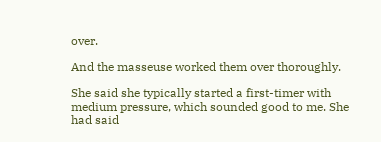over.

And the masseuse worked them over thoroughly.

She said she typically started a first-timer with medium pressure, which sounded good to me. She had said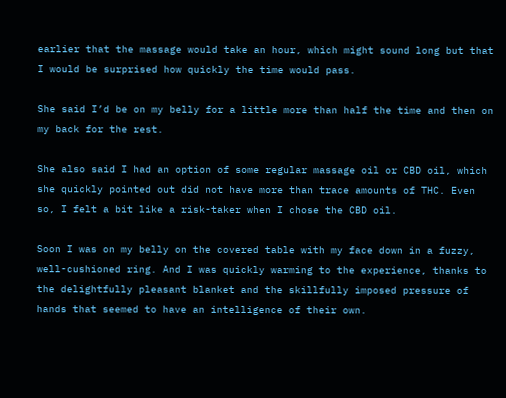earlier that the massage would take an hour, which might sound long but that I would be surprised how quickly the time would pass.

She said I’d be on my belly for a little more than half the time and then on my back for the rest.

She also said I had an option of some regular massage oil or CBD oil, which she quickly pointed out did not have more than trace amounts of THC. Even so, I felt a bit like a risk-taker when I chose the CBD oil.

Soon I was on my belly on the covered table with my face down in a fuzzy, well-cushioned ring. And I was quickly warming to the experience, thanks to the delightfully pleasant blanket and the skillfully imposed pressure of hands that seemed to have an intelligence of their own.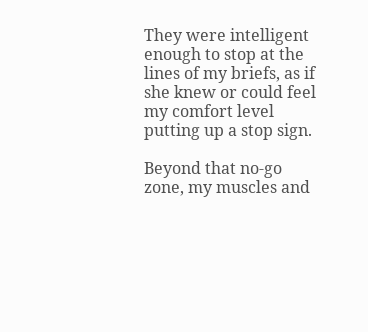They were intelligent enough to stop at the lines of my briefs, as if she knew or could feel my comfort level putting up a stop sign.

Beyond that no-go zone, my muscles and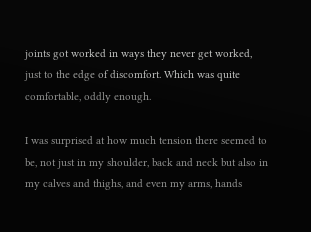joints got worked in ways they never get worked, just to the edge of discomfort. Which was quite comfortable, oddly enough.

I was surprised at how much tension there seemed to be, not just in my shoulder, back and neck but also in my calves and thighs, and even my arms, hands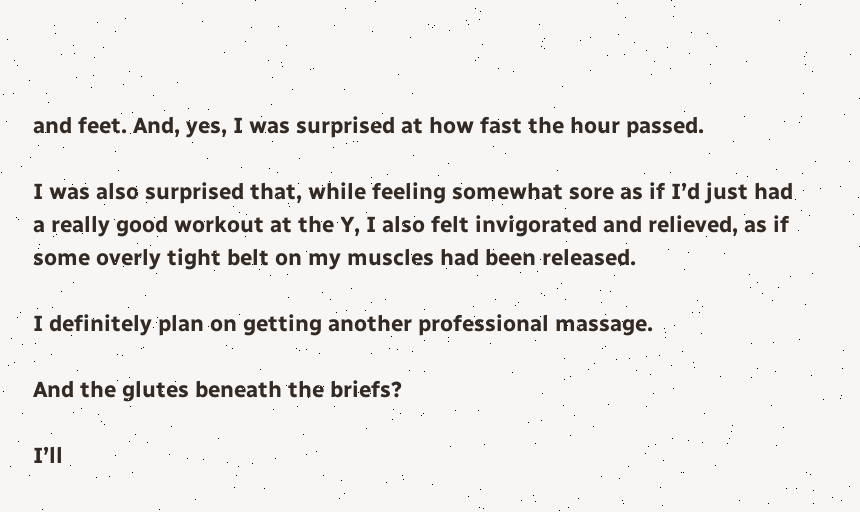and feet. And, yes, I was surprised at how fast the hour passed.

I was also surprised that, while feeling somewhat sore as if I’d just had a really good workout at the Y, I also felt invigorated and relieved, as if some overly tight belt on my muscles had been released.

I definitely plan on getting another professional massage.

And the glutes beneath the briefs?

I’ll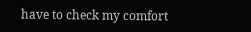have to check my comfort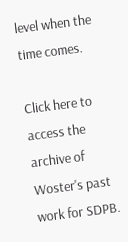level when the time comes.

Click here to access the archive of Woster's past work for SDPB.